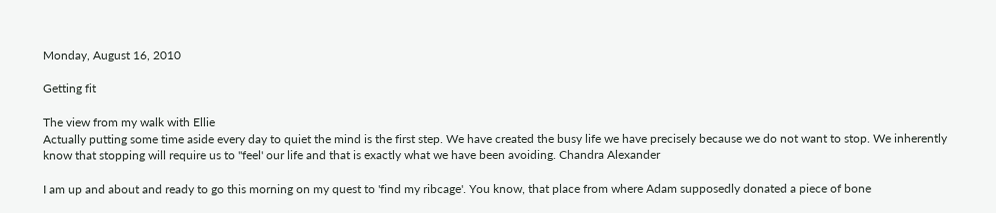Monday, August 16, 2010

Getting fit

The view from my walk with Ellie
Actually putting some time aside every day to quiet the mind is the first step. We have created the busy life we have precisely because we do not want to stop. We inherently know that stopping will require us to "feel' our life and that is exactly what we have been avoiding. Chandra Alexander

I am up and about and ready to go this morning on my quest to 'find my ribcage'. You know, that place from where Adam supposedly donated a piece of bone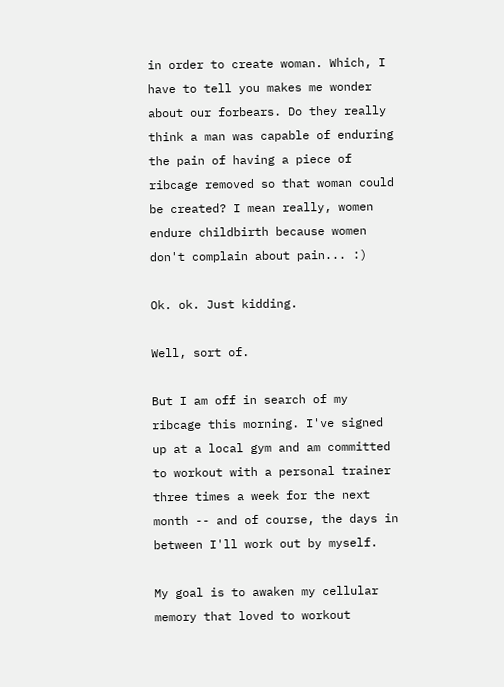in order to create woman. Which, I have to tell you makes me wonder about our forbears. Do they really think a man was capable of enduring the pain of having a piece of ribcage removed so that woman could be created? I mean really, women endure childbirth because women don't complain about pain... :)

Ok. ok. Just kidding.

Well, sort of.

But I am off in search of my ribcage this morning. I've signed up at a local gym and am committed to workout with a personal trainer three times a week for the next month -- and of course, the days in between I'll work out by myself.

My goal is to awaken my cellular memory that loved to workout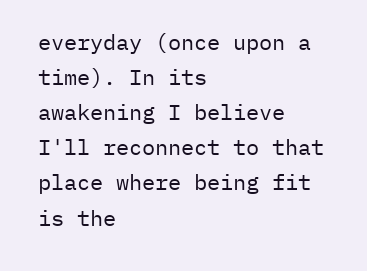everyday (once upon a time). In its awakening I believe I'll reconnect to that place where being fit is the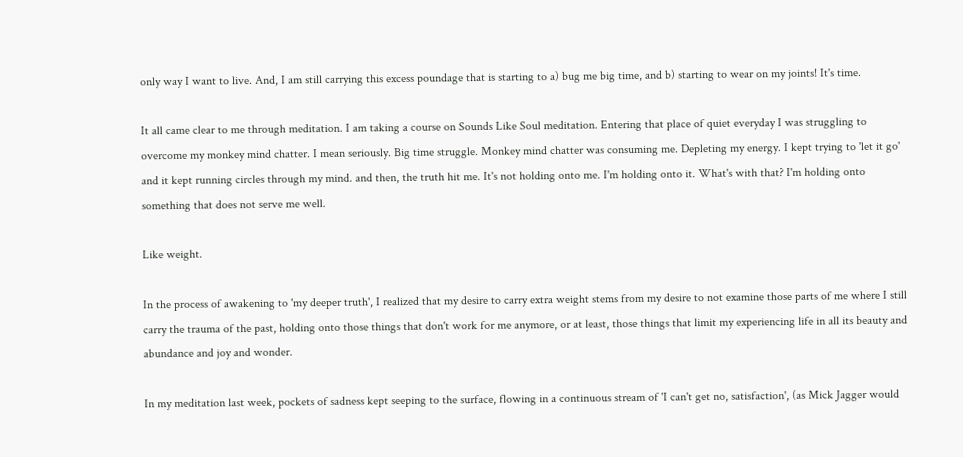only way I want to live. And, I am still carrying this excess poundage that is starting to a) bug me big time, and b) starting to wear on my joints! It's time.

It all came clear to me through meditation. I am taking a course on Sounds Like Soul meditation. Entering that place of quiet everyday I was struggling to overcome my monkey mind chatter. I mean seriously. Big time struggle. Monkey mind chatter was consuming me. Depleting my energy. I kept trying to 'let it go' and it kept running circles through my mind. and then, the truth hit me. It's not holding onto me. I'm holding onto it. What's with that? I'm holding onto something that does not serve me well.

Like weight.

In the process of awakening to 'my deeper truth', I realized that my desire to carry extra weight stems from my desire to not examine those parts of me where I still carry the trauma of the past, holding onto those things that don't work for me anymore, or at least, those things that limit my experiencing life in all its beauty and abundance and joy and wonder.

In my meditation last week, pockets of sadness kept seeping to the surface, flowing in a continuous stream of 'I can't get no, satisfaction', (as Mick Jagger would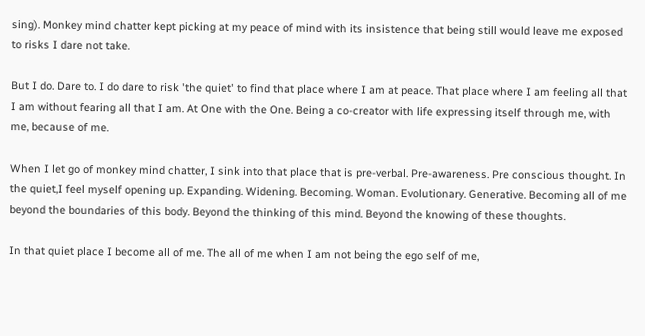sing). Monkey mind chatter kept picking at my peace of mind with its insistence that being still would leave me exposed to risks I dare not take.

But I do. Dare to. I do dare to risk 'the quiet' to find that place where I am at peace. That place where I am feeling all that I am without fearing all that I am. At One with the One. Being a co-creator with life expressing itself through me, with me, because of me.

When I let go of monkey mind chatter, I sink into that place that is pre-verbal. Pre-awareness. Pre conscious thought. In the quiet,I feel myself opening up. Expanding. Widening. Becoming. Woman. Evolutionary. Generative. Becoming all of me beyond the boundaries of this body. Beyond the thinking of this mind. Beyond the knowing of these thoughts.

In that quiet place I become all of me. The all of me when I am not being the ego self of me,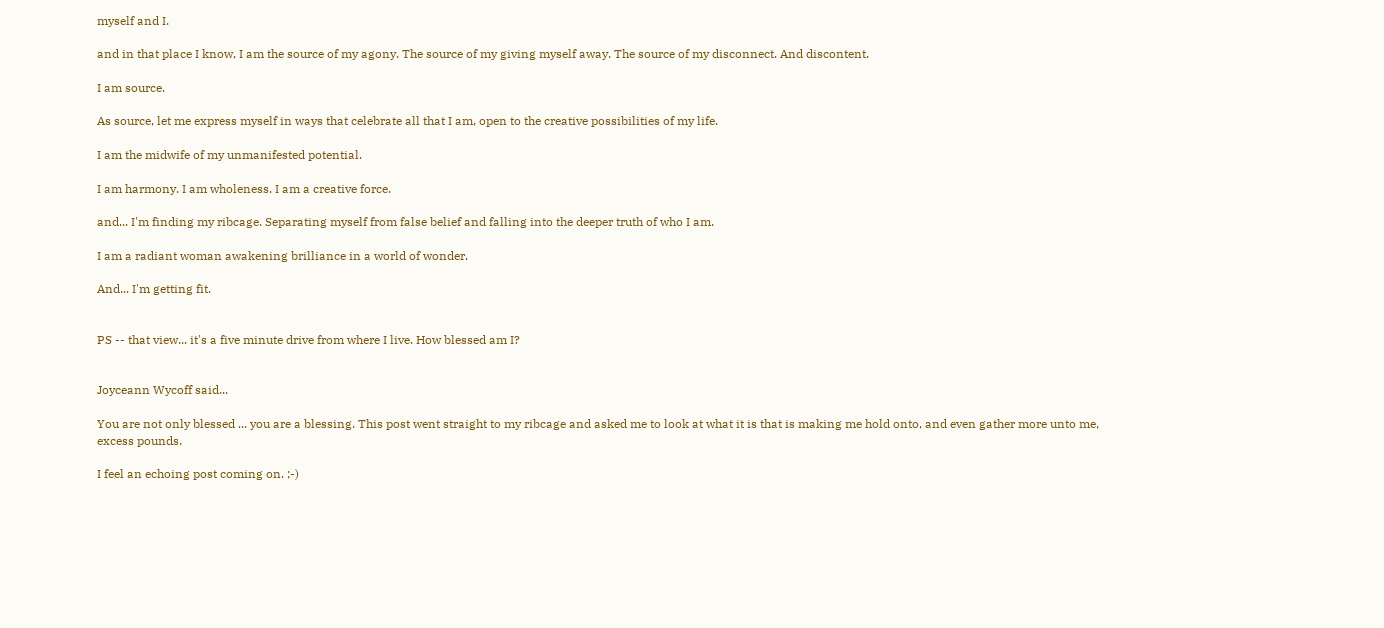myself and I.

and in that place I know, I am the source of my agony. The source of my giving myself away. The source of my disconnect. And discontent.

I am source.

As source, let me express myself in ways that celebrate all that I am, open to the creative possibilities of my life.

I am the midwife of my unmanifested potential.

I am harmony. I am wholeness. I am a creative force.

and... I'm finding my ribcage. Separating myself from false belief and falling into the deeper truth of who I am.

I am a radiant woman awakening brilliance in a world of wonder.

And... I'm getting fit.


PS -- that view... it's a five minute drive from where I live. How blessed am I?


Joyceann Wycoff said...

You are not only blessed ... you are a blessing. This post went straight to my ribcage and asked me to look at what it is that is making me hold onto, and even gather more unto me, excess pounds.

I feel an echoing post coming on. ;-)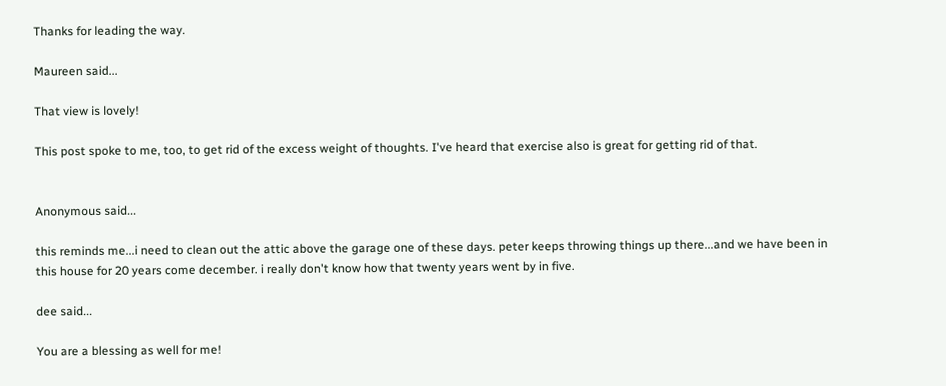Thanks for leading the way.

Maureen said...

That view is lovely!

This post spoke to me, too, to get rid of the excess weight of thoughts. I've heard that exercise also is great for getting rid of that.


Anonymous said...

this reminds me...i need to clean out the attic above the garage one of these days. peter keeps throwing things up there...and we have been in this house for 20 years come december. i really don't know how that twenty years went by in five.

dee said...

You are a blessing as well for me!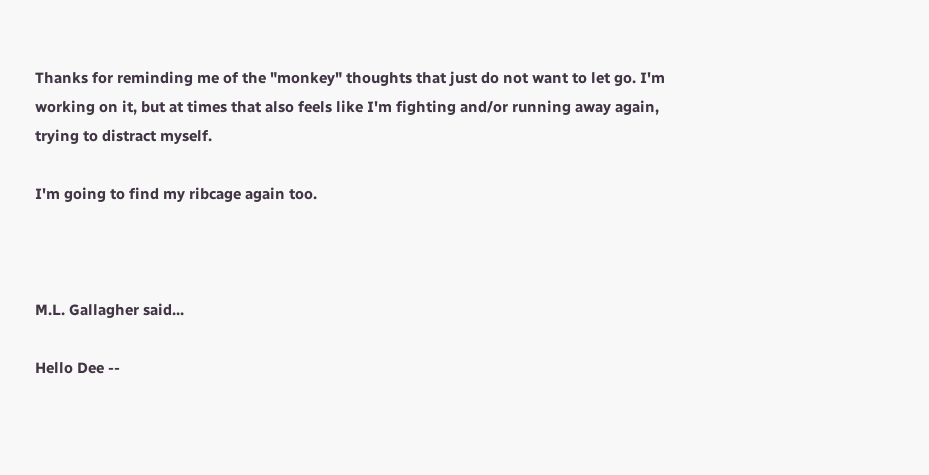Thanks for reminding me of the "monkey" thoughts that just do not want to let go. I'm working on it, but at times that also feels like I'm fighting and/or running away again, trying to distract myself.

I'm going to find my ribcage again too.



M.L. Gallagher said...

Hello Dee --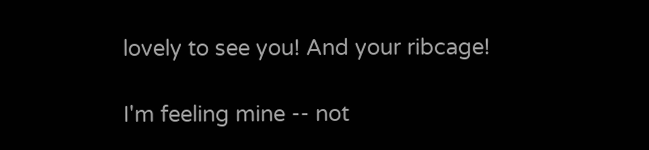lovely to see you! And your ribcage!

I'm feeling mine -- not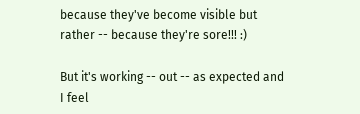because they've become visible but rather -- because they're sore!!! :)

But it's working -- out -- as expected and I feel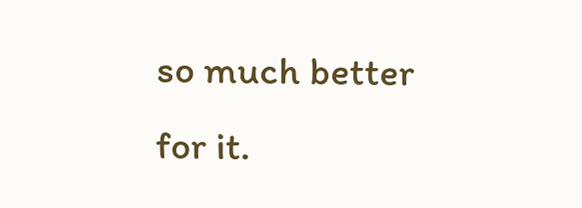so much better for it.